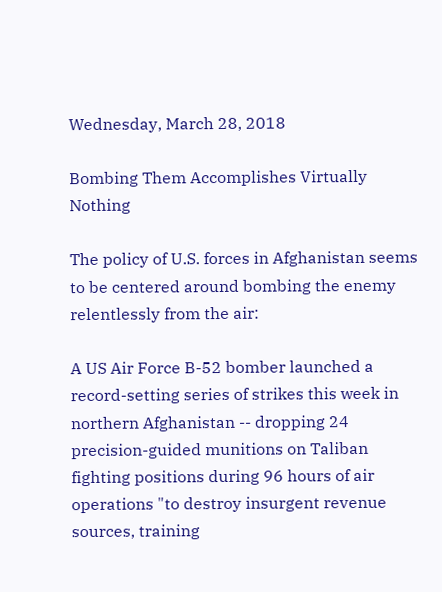Wednesday, March 28, 2018

Bombing Them Accomplishes Virtually Nothing

The policy of U.S. forces in Afghanistan seems to be centered around bombing the enemy relentlessly from the air:

A US Air Force B-52 bomber launched a record-setting series of strikes this week in northern Afghanistan -- dropping 24 precision-guided munitions on Taliban fighting positions during 96 hours of air operations "to destroy insurgent revenue sources, training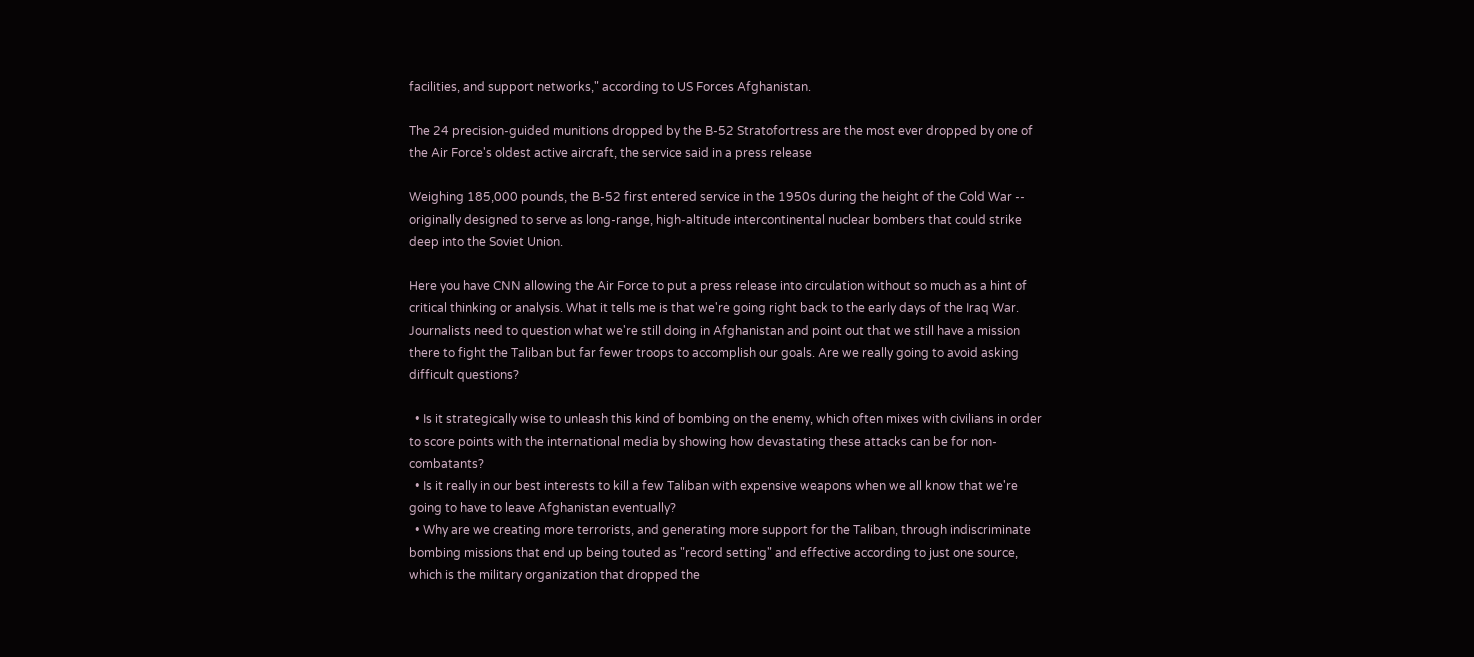facilities, and support networks," according to US Forces Afghanistan.

The 24 precision-guided munitions dropped by the B-52 Stratofortress are the most ever dropped by one of the Air Force's oldest active aircraft, the service said in a press release

Weighing 185,000 pounds, the B-52 first entered service in the 1950s during the height of the Cold War -- originally designed to serve as long-range, high-altitude intercontinental nuclear bombers that could strike deep into the Soviet Union.

Here you have CNN allowing the Air Force to put a press release into circulation without so much as a hint of critical thinking or analysis. What it tells me is that we're going right back to the early days of the Iraq War. Journalists need to question what we're still doing in Afghanistan and point out that we still have a mission there to fight the Taliban but far fewer troops to accomplish our goals. Are we really going to avoid asking difficult questions?

  • Is it strategically wise to unleash this kind of bombing on the enemy, which often mixes with civilians in order to score points with the international media by showing how devastating these attacks can be for non-combatants?
  • Is it really in our best interests to kill a few Taliban with expensive weapons when we all know that we're going to have to leave Afghanistan eventually?
  • Why are we creating more terrorists, and generating more support for the Taliban, through indiscriminate bombing missions that end up being touted as "record setting" and effective according to just one source, which is the military organization that dropped the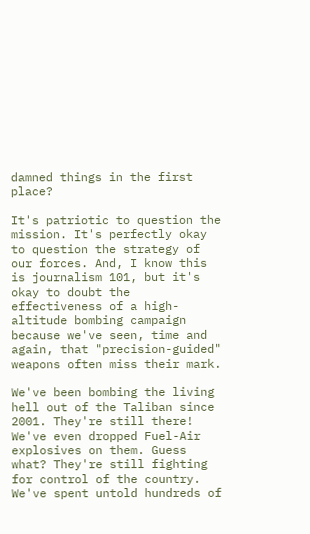damned things in the first place?

It's patriotic to question the mission. It's perfectly okay to question the strategy of our forces. And, I know this is journalism 101, but it's okay to doubt the effectiveness of a high-altitude bombing campaign because we've seen, time and again, that "precision-guided" weapons often miss their mark.

We've been bombing the living hell out of the Taliban since 2001. They're still there! We've even dropped Fuel-Air explosives on them. Guess what? They're still fighting for control of the country. We've spent untold hundreds of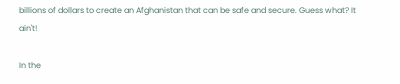billions of dollars to create an Afghanistan that can be safe and secure. Guess what? It ain't!

In the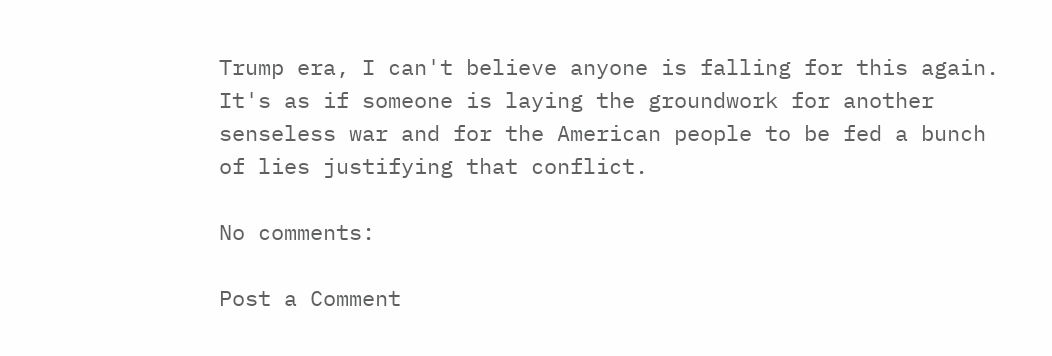Trump era, I can't believe anyone is falling for this again. It's as if someone is laying the groundwork for another senseless war and for the American people to be fed a bunch of lies justifying that conflict.

No comments:

Post a Comment